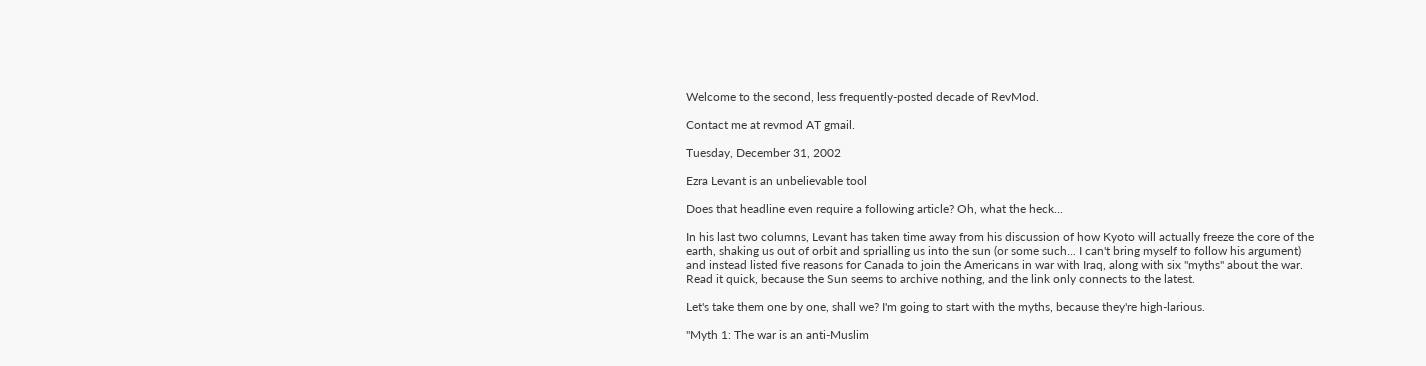Welcome to the second, less frequently-posted decade of RevMod.

Contact me at revmod AT gmail.

Tuesday, December 31, 2002

Ezra Levant is an unbelievable tool

Does that headline even require a following article? Oh, what the heck...

In his last two columns, Levant has taken time away from his discussion of how Kyoto will actually freeze the core of the earth, shaking us out of orbit and sprialling us into the sun (or some such... I can't bring myself to follow his argument) and instead listed five reasons for Canada to join the Americans in war with Iraq, along with six "myths" about the war. Read it quick, because the Sun seems to archive nothing, and the link only connects to the latest.

Let's take them one by one, shall we? I'm going to start with the myths, because they're high-larious.

"Myth 1: The war is an anti-Muslim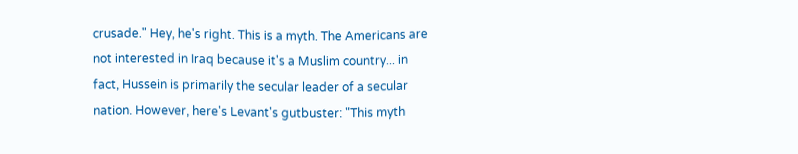crusade." Hey, he's right. This is a myth. The Americans are not interested in Iraq because it's a Muslim country... in fact, Hussein is primarily the secular leader of a secular nation. However, here's Levant's gutbuster: "This myth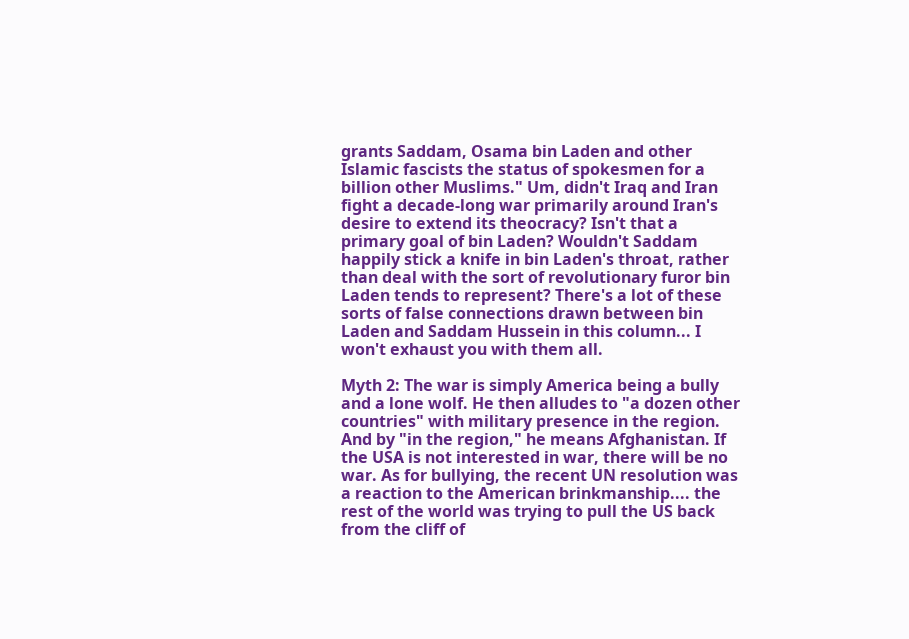grants Saddam, Osama bin Laden and other Islamic fascists the status of spokesmen for a billion other Muslims." Um, didn't Iraq and Iran fight a decade-long war primarily around Iran's desire to extend its theocracy? Isn't that a primary goal of bin Laden? Wouldn't Saddam happily stick a knife in bin Laden's throat, rather than deal with the sort of revolutionary furor bin Laden tends to represent? There's a lot of these sorts of false connections drawn between bin Laden and Saddam Hussein in this column... I won't exhaust you with them all.

Myth 2: The war is simply America being a bully and a lone wolf. He then alludes to "a dozen other countries" with military presence in the region. And by "in the region," he means Afghanistan. If the USA is not interested in war, there will be no war. As for bullying, the recent UN resolution was a reaction to the American brinkmanship.... the rest of the world was trying to pull the US back from the cliff of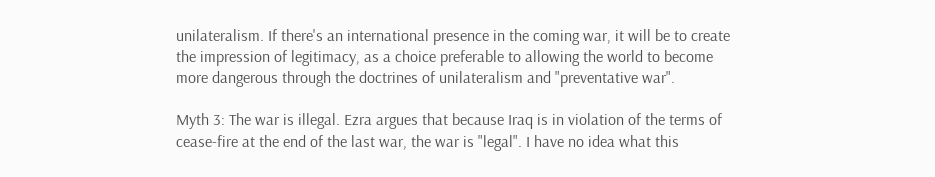unilateralism. If there's an international presence in the coming war, it will be to create the impression of legitimacy, as a choice preferable to allowing the world to become more dangerous through the doctrines of unilateralism and "preventative war".

Myth 3: The war is illegal. Ezra argues that because Iraq is in violation of the terms of cease-fire at the end of the last war, the war is "legal". I have no idea what this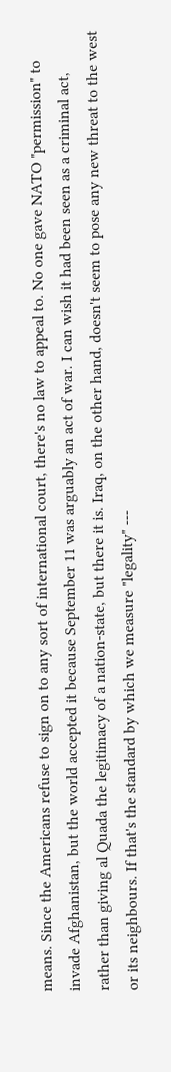means. Since the Americans refuse to sign on to any sort of international court, there's no law to appeal to. No one gave NATO "permission" to invade Afghanistan, but the world accepted it because September 11 was arguably an act of war. I can wish it had been seen as a criminal act, rather than giving al Quada the legitimacy of a nation-state, but there it is. Iraq, on the other hand, doesn't seem to pose any new threat to the west or its neighbours. If that's the standard by which we measure "legality" ---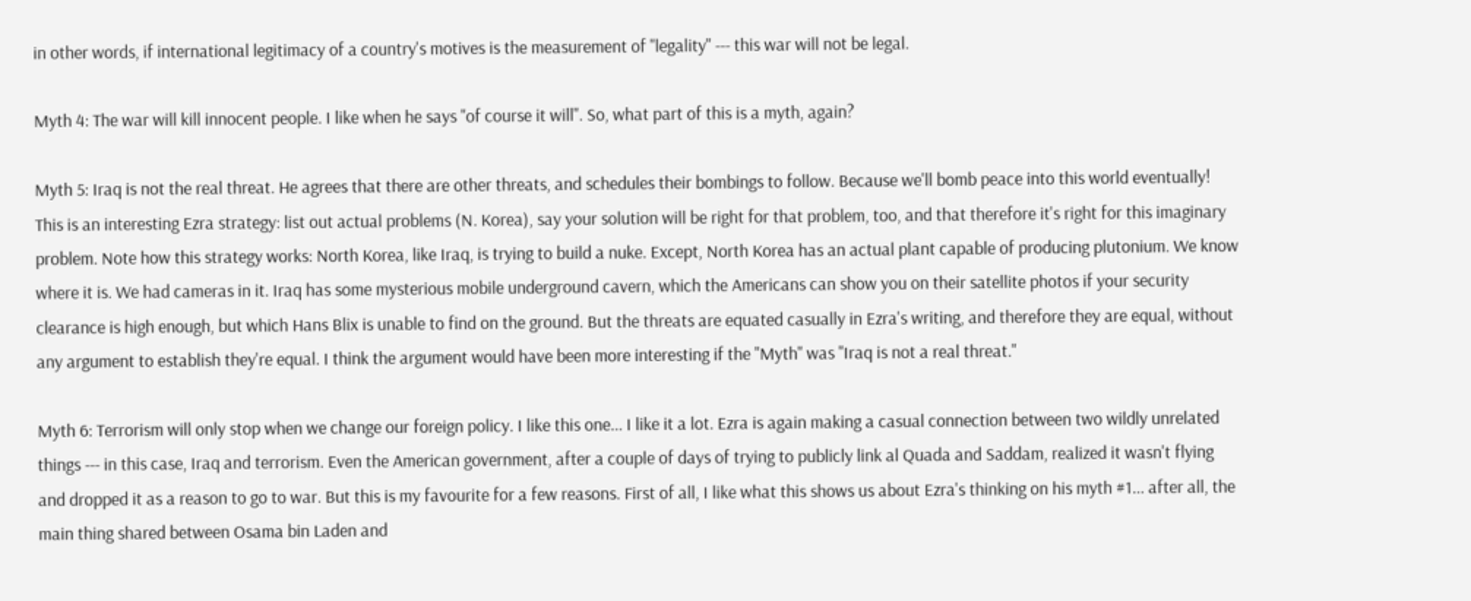in other words, if international legitimacy of a country's motives is the measurement of "legality" --- this war will not be legal.

Myth 4: The war will kill innocent people. I like when he says "of course it will". So, what part of this is a myth, again?

Myth 5: Iraq is not the real threat. He agrees that there are other threats, and schedules their bombings to follow. Because we'll bomb peace into this world eventually! This is an interesting Ezra strategy: list out actual problems (N. Korea), say your solution will be right for that problem, too, and that therefore it's right for this imaginary problem. Note how this strategy works: North Korea, like Iraq, is trying to build a nuke. Except, North Korea has an actual plant capable of producing plutonium. We know where it is. We had cameras in it. Iraq has some mysterious mobile underground cavern, which the Americans can show you on their satellite photos if your security clearance is high enough, but which Hans Blix is unable to find on the ground. But the threats are equated casually in Ezra's writing, and therefore they are equal, without any argument to establish they're equal. I think the argument would have been more interesting if the "Myth" was "Iraq is not a real threat."

Myth 6: Terrorism will only stop when we change our foreign policy. I like this one... I like it a lot. Ezra is again making a casual connection between two wildly unrelated things --- in this case, Iraq and terrorism. Even the American government, after a couple of days of trying to publicly link al Quada and Saddam, realized it wasn't flying and dropped it as a reason to go to war. But this is my favourite for a few reasons. First of all, I like what this shows us about Ezra's thinking on his myth #1... after all, the main thing shared between Osama bin Laden and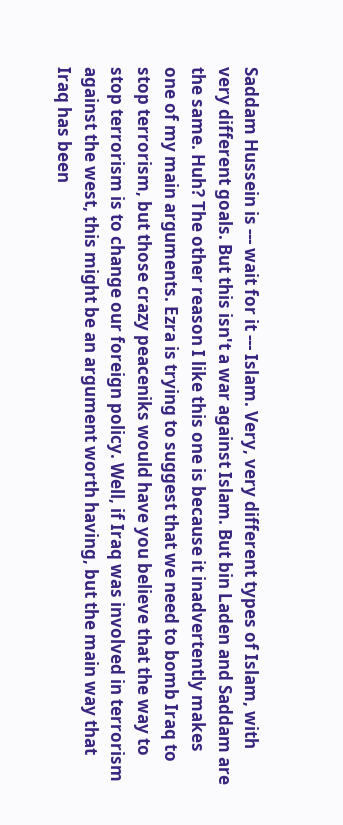Saddam Hussein is --- wait for it --- Islam. Very, very different types of Islam, with very different goals. But this isn't a war against Islam. But bin Laden and Saddam are the same. Huh? The other reason I like this one is because it inadvertently makes one of my main arguments. Ezra is trying to suggest that we need to bomb Iraq to stop terrorism, but those crazy peaceniks would have you believe that the way to stop terrorism is to change our foreign policy. Well, if Iraq was involved in terrorism against the west, this might be an argument worth having, but the main way that Iraq has been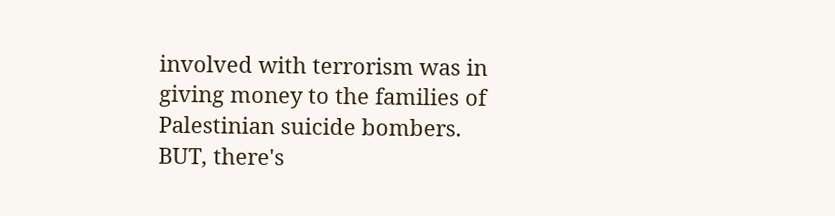involved with terrorism was in giving money to the families of Palestinian suicide bombers. BUT, there's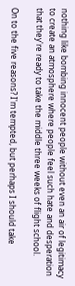nothing like bombing innocent people without even an air of legitimacy to create an atmosphere where people feel such hate and desperation that they're ready to take the middle three weeks of flight school.

On to the five reasons? I'm tempted, but perhaps I should take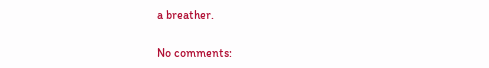a breather.

No comments: